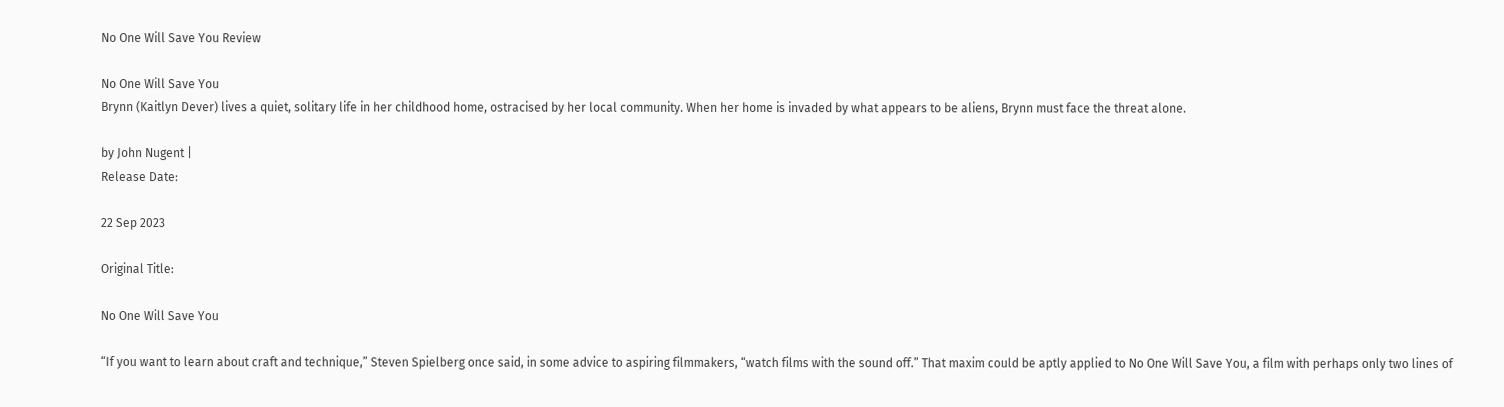No One Will Save You Review

No One Will Save You
Brynn (Kaitlyn Dever) lives a quiet, solitary life in her childhood home, ostracised by her local community. When her home is invaded by what appears to be aliens, Brynn must face the threat alone.

by John Nugent |
Release Date:

22 Sep 2023

Original Title:

No One Will Save You

“If you want to learn about craft and technique,” Steven Spielberg once said, in some advice to aspiring filmmakers, “watch films with the sound off.” That maxim could be aptly applied to No One Will Save You, a film with perhaps only two lines of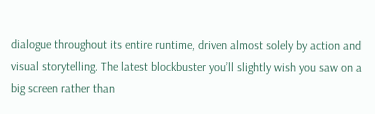dialogue throughout its entire runtime, driven almost solely by action and visual storytelling. The latest blockbuster you’ll slightly wish you saw on a big screen rather than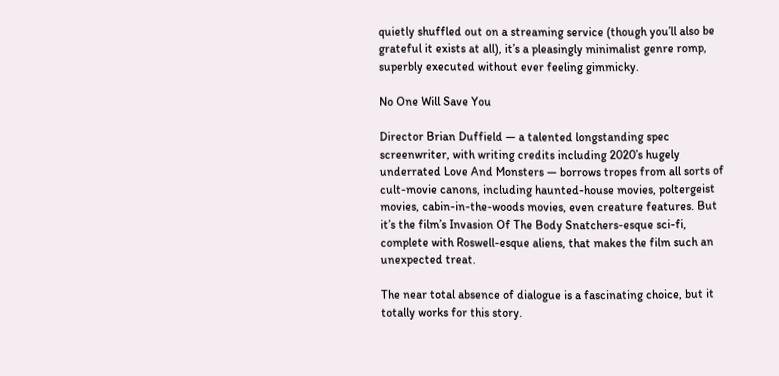quietly shuffled out on a streaming service (though you’ll also be grateful it exists at all), it’s a pleasingly minimalist genre romp, superbly executed without ever feeling gimmicky.

No One Will Save You

Director Brian Duffield — a talented longstanding spec screenwriter, with writing credits including 2020’s hugely underrated Love And Monsters — borrows tropes from all sorts of cult-movie canons, including haunted-house movies, poltergeist movies, cabin-in-the-woods movies, even creature features. But it’s the film’s Invasion Of The Body Snatchers-esque sci-fi, complete with Roswell-esque aliens, that makes the film such an unexpected treat.

The near total absence of dialogue is a fascinating choice, but it totally works for this story.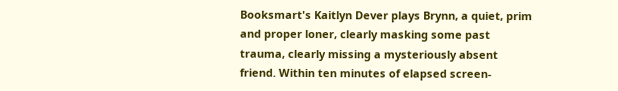Booksmart's Kaitlyn Dever plays Brynn, a quiet, prim and proper loner, clearly masking some past trauma, clearly missing a mysteriously absent friend. Within ten minutes of elapsed screen-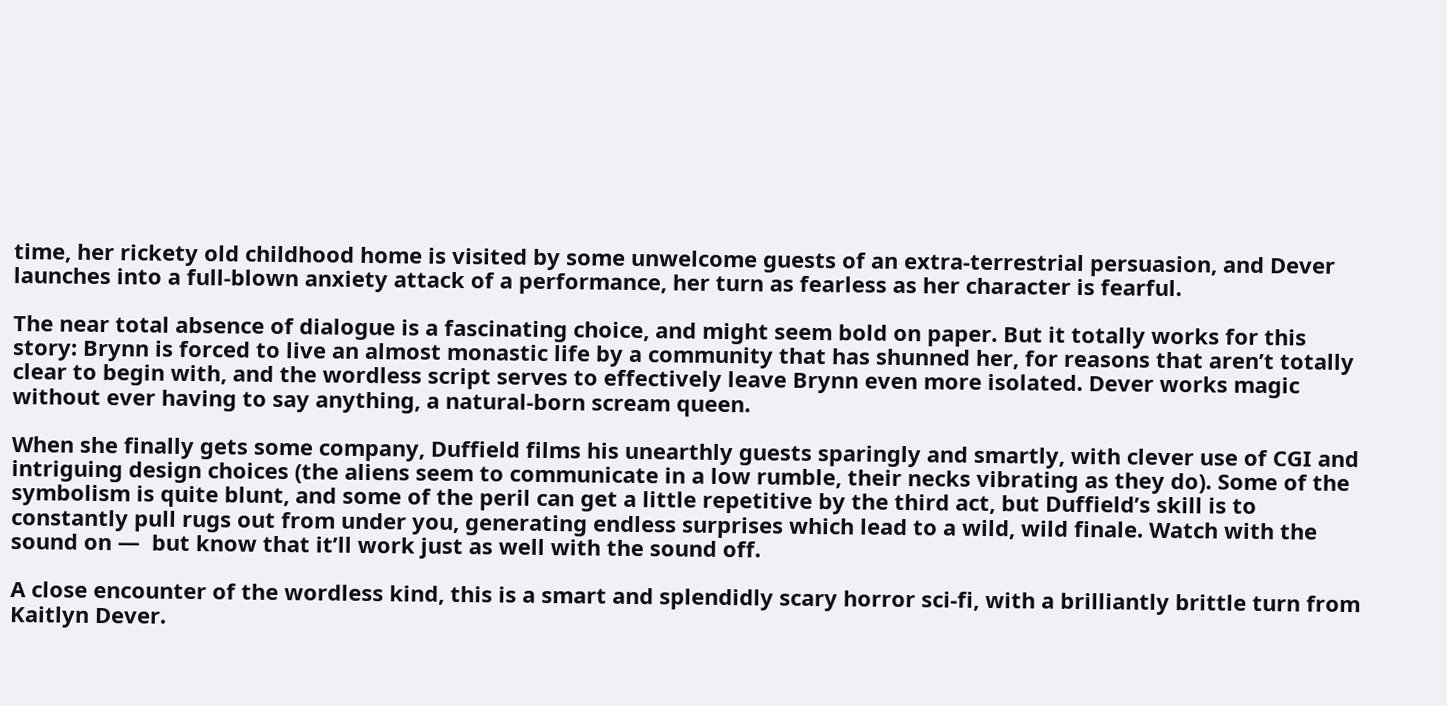time, her rickety old childhood home is visited by some unwelcome guests of an extra-terrestrial persuasion, and Dever launches into a full-blown anxiety attack of a performance, her turn as fearless as her character is fearful.

The near total absence of dialogue is a fascinating choice, and might seem bold on paper. But it totally works for this story: Brynn is forced to live an almost monastic life by a community that has shunned her, for reasons that aren’t totally clear to begin with, and the wordless script serves to effectively leave Brynn even more isolated. Dever works magic without ever having to say anything, a natural-born scream queen.

When she finally gets some company, Duffield films his unearthly guests sparingly and smartly, with clever use of CGI and intriguing design choices (the aliens seem to communicate in a low rumble, their necks vibrating as they do). Some of the symbolism is quite blunt, and some of the peril can get a little repetitive by the third act, but Duffield’s skill is to constantly pull rugs out from under you, generating endless surprises which lead to a wild, wild finale. Watch with the sound on —  but know that it’ll work just as well with the sound off.

A close encounter of the wordless kind, this is a smart and splendidly scary horror sci-fi, with a brilliantly brittle turn from Kaitlyn Dever.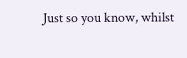Just so you know, whilst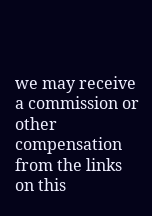we may receive a commission or other compensation from the links on this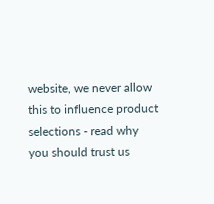website, we never allow this to influence product selections - read why you should trust us